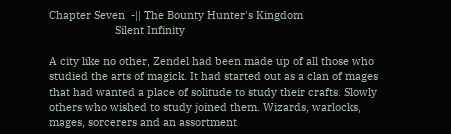Chapter Seven  -|| The Bounty Hunter's Kingdom
                      Silent Infinity

A city like no other, Zendel had been made up of all those who studied the arts of magick. It had started out as a clan of mages that had wanted a place of solitude to study their crafts. Slowly others who wished to study joined them. Wizards, warlocks, mages, sorcerers and an assortment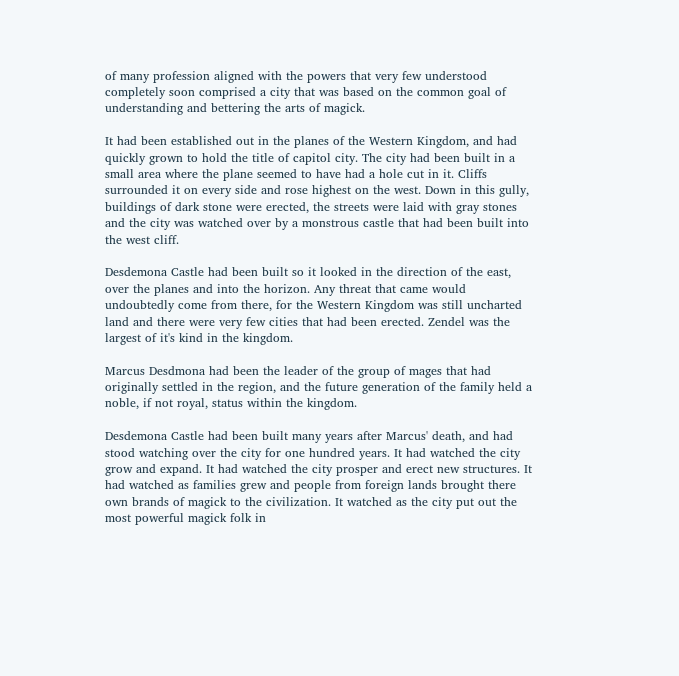of many profession aligned with the powers that very few understood completely soon comprised a city that was based on the common goal of understanding and bettering the arts of magick.

It had been established out in the planes of the Western Kingdom, and had quickly grown to hold the title of capitol city. The city had been built in a small area where the plane seemed to have had a hole cut in it. Cliffs surrounded it on every side and rose highest on the west. Down in this gully, buildings of dark stone were erected, the streets were laid with gray stones and the city was watched over by a monstrous castle that had been built into the west cliff.

Desdemona Castle had been built so it looked in the direction of the east, over the planes and into the horizon. Any threat that came would undoubtedly come from there, for the Western Kingdom was still uncharted land and there were very few cities that had been erected. Zendel was the largest of it's kind in the kingdom.

Marcus Desdmona had been the leader of the group of mages that had originally settled in the region, and the future generation of the family held a noble, if not royal, status within the kingdom.

Desdemona Castle had been built many years after Marcus' death, and had stood watching over the city for one hundred years. It had watched the city grow and expand. It had watched the city prosper and erect new structures. It had watched as families grew and people from foreign lands brought there own brands of magick to the civilization. It watched as the city put out the most powerful magick folk in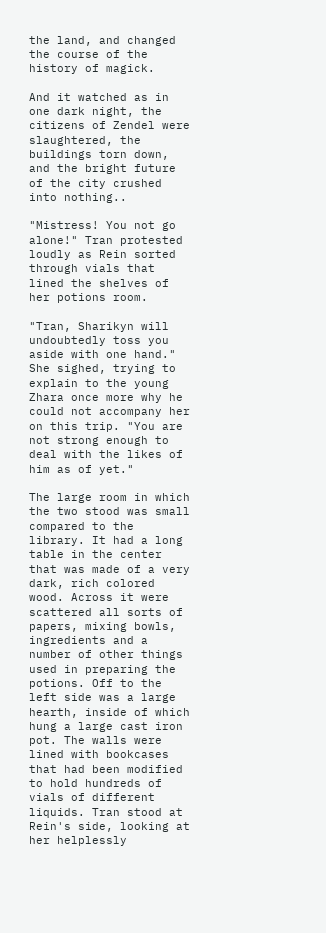the land, and changed the course of the history of magick.

And it watched as in one dark night, the citizens of Zendel were slaughtered, the buildings torn down, and the bright future of the city crushed into nothing..

"Mistress! You not go alone!" Tran protested loudly as Rein sorted through vials that lined the shelves of her potions room.

"Tran, Sharikyn will undoubtedly toss you aside with one hand." She sighed, trying to explain to the young Zhara once more why he could not accompany her on this trip. "You are not strong enough to deal with the likes of him as of yet."

The large room in which the two stood was small compared to the library. It had a long table in the center that was made of a very dark, rich colored wood. Across it were scattered all sorts of papers, mixing bowls, ingredients and a number of other things used in preparing the potions. Off to the left side was a large hearth, inside of which hung a large cast iron pot. The walls were lined with bookcases that had been modified to hold hundreds of vials of different liquids. Tran stood at Rein's side, looking at her helplessly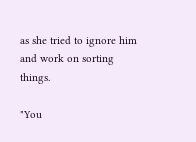as she tried to ignore him and work on sorting things.

"You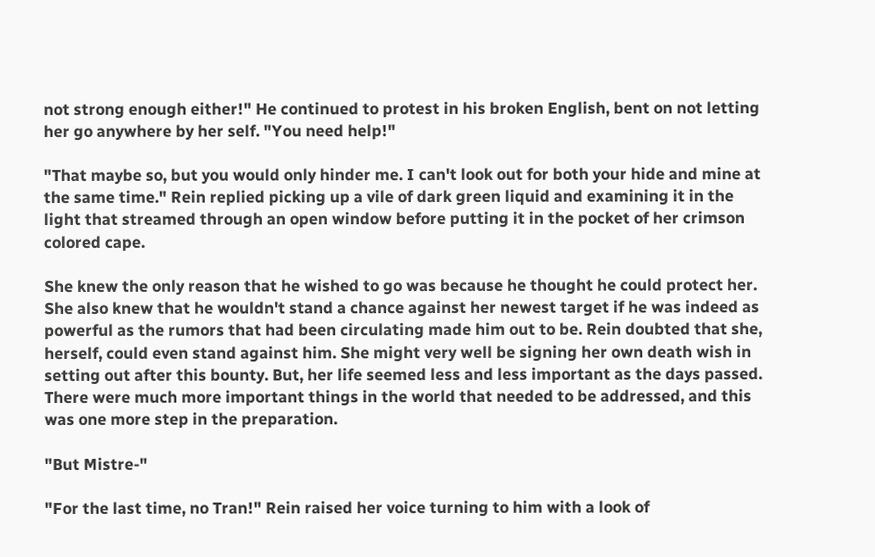not strong enough either!" He continued to protest in his broken English, bent on not letting her go anywhere by her self. "You need help!"

"That maybe so, but you would only hinder me. I can't look out for both your hide and mine at the same time." Rein replied picking up a vile of dark green liquid and examining it in the light that streamed through an open window before putting it in the pocket of her crimson colored cape.

She knew the only reason that he wished to go was because he thought he could protect her. She also knew that he wouldn't stand a chance against her newest target if he was indeed as powerful as the rumors that had been circulating made him out to be. Rein doubted that she, herself, could even stand against him. She might very well be signing her own death wish in setting out after this bounty. But, her life seemed less and less important as the days passed. There were much more important things in the world that needed to be addressed, and this was one more step in the preparation.

"But Mistre-"

"For the last time, no Tran!" Rein raised her voice turning to him with a look of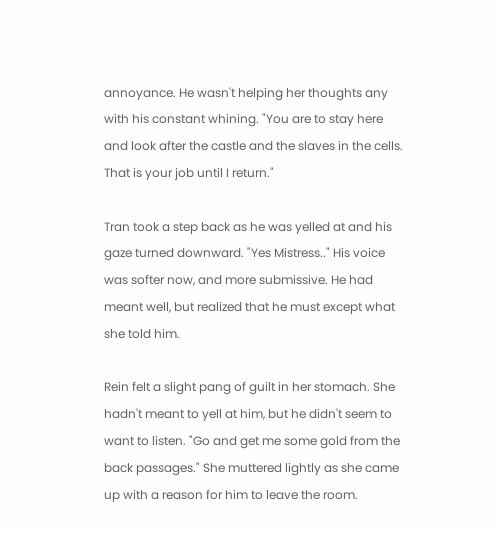annoyance. He wasn't helping her thoughts any with his constant whining. "You are to stay here and look after the castle and the slaves in the cells. That is your job until I return."

Tran took a step back as he was yelled at and his gaze turned downward. "Yes Mistress.." His voice was softer now, and more submissive. He had meant well, but realized that he must except what she told him.

Rein felt a slight pang of guilt in her stomach. She hadn't meant to yell at him, but he didn't seem to want to listen. "Go and get me some gold from the back passages." She muttered lightly as she came up with a reason for him to leave the room.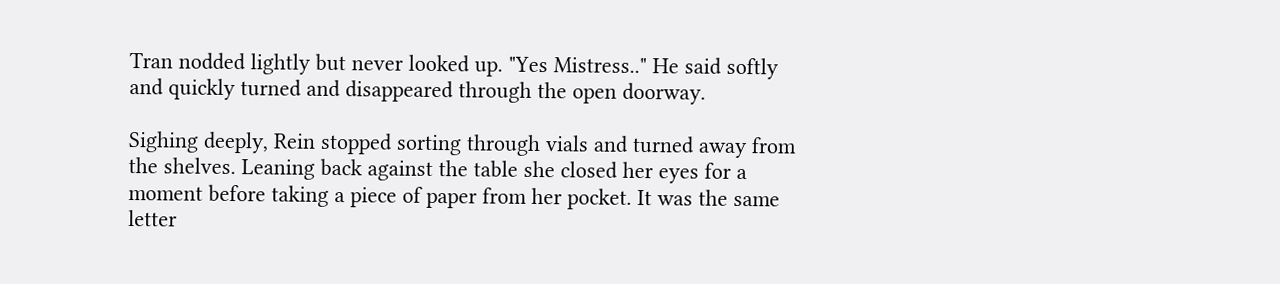Tran nodded lightly but never looked up. "Yes Mistress.." He said softly and quickly turned and disappeared through the open doorway.

Sighing deeply, Rein stopped sorting through vials and turned away from the shelves. Leaning back against the table she closed her eyes for a moment before taking a piece of paper from her pocket. It was the same letter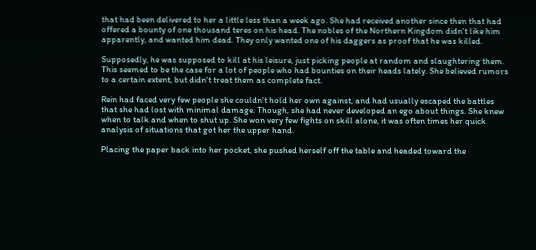that had been delivered to her a little less than a week ago. She had received another since then that had offered a bounty of one thousand teres on his head. The nobles of the Northern Kingdom didn't like him apparently, and wanted him dead. They only wanted one of his daggers as proof that he was killed.

Supposedly, he was supposed to kill at his leisure, just picking people at random and slaughtering them. This seemed to be the case for a lot of people who had bounties on their heads lately. She believed rumors to a certain extent, but didn't treat them as complete fact.

Rein had faced very few people she couldn't hold her own against, and had usually escaped the battles that she had lost with minimal damage. Though, she had never developed an ego about things. She knew when to talk and when to shut up. She won very few fights on skill alone, it was often times her quick analysis of situations that got her the upper hand.

Placing the paper back into her pocket, she pushed herself off the table and headed toward the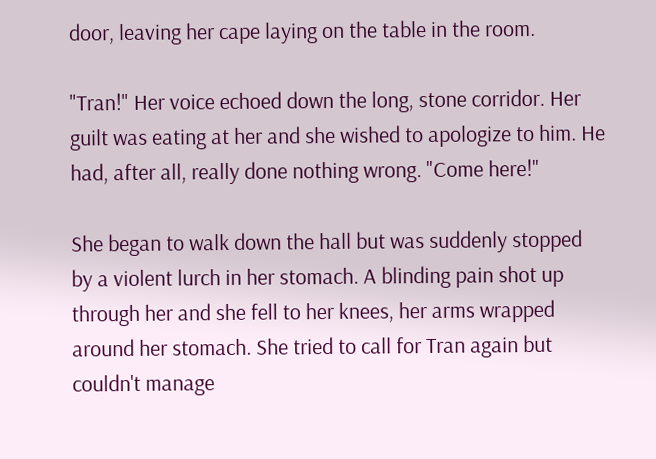door, leaving her cape laying on the table in the room.

"Tran!" Her voice echoed down the long, stone corridor. Her guilt was eating at her and she wished to apologize to him. He had, after all, really done nothing wrong. "Come here!"

She began to walk down the hall but was suddenly stopped by a violent lurch in her stomach. A blinding pain shot up through her and she fell to her knees, her arms wrapped around her stomach. She tried to call for Tran again but couldn't manage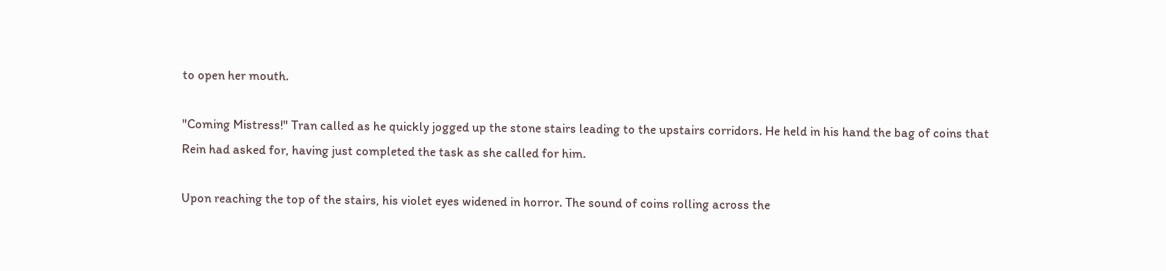to open her mouth.

"Coming Mistress!" Tran called as he quickly jogged up the stone stairs leading to the upstairs corridors. He held in his hand the bag of coins that Rein had asked for, having just completed the task as she called for him.

Upon reaching the top of the stairs, his violet eyes widened in horror. The sound of coins rolling across the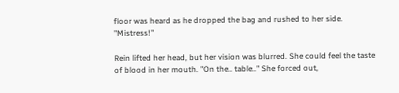floor was heard as he dropped the bag and rushed to her side. "Mistress!"

Rein lifted her head, but her vision was blurred. She could feel the taste of blood in her mouth. "On the.. table.." She forced out,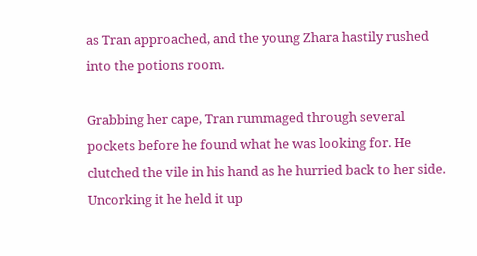as Tran approached, and the young Zhara hastily rushed into the potions room.

Grabbing her cape, Tran rummaged through several pockets before he found what he was looking for. He clutched the vile in his hand as he hurried back to her side. Uncorking it he held it up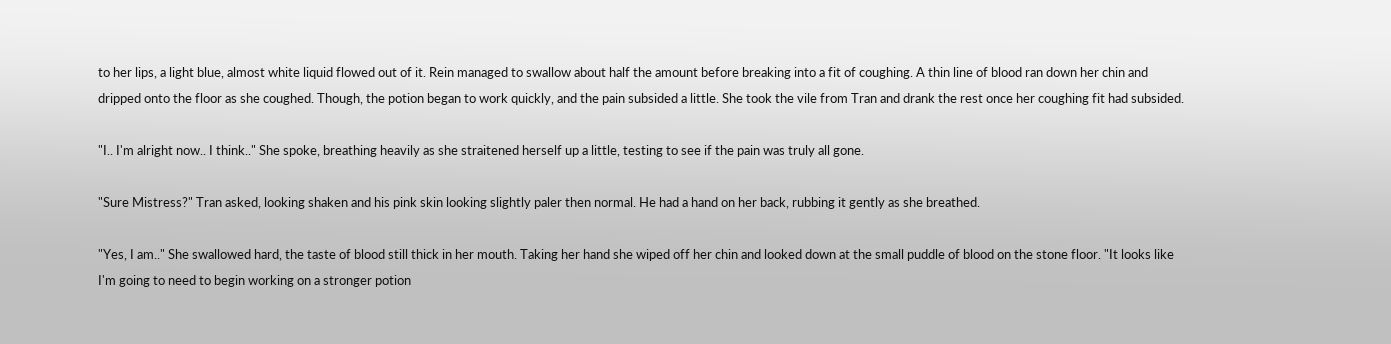to her lips, a light blue, almost white liquid flowed out of it. Rein managed to swallow about half the amount before breaking into a fit of coughing. A thin line of blood ran down her chin and dripped onto the floor as she coughed. Though, the potion began to work quickly, and the pain subsided a little. She took the vile from Tran and drank the rest once her coughing fit had subsided.

"I.. I'm alright now.. I think.." She spoke, breathing heavily as she straitened herself up a little, testing to see if the pain was truly all gone.

"Sure Mistress?" Tran asked, looking shaken and his pink skin looking slightly paler then normal. He had a hand on her back, rubbing it gently as she breathed.

"Yes, I am.." She swallowed hard, the taste of blood still thick in her mouth. Taking her hand she wiped off her chin and looked down at the small puddle of blood on the stone floor. "It looks like I'm going to need to begin working on a stronger potion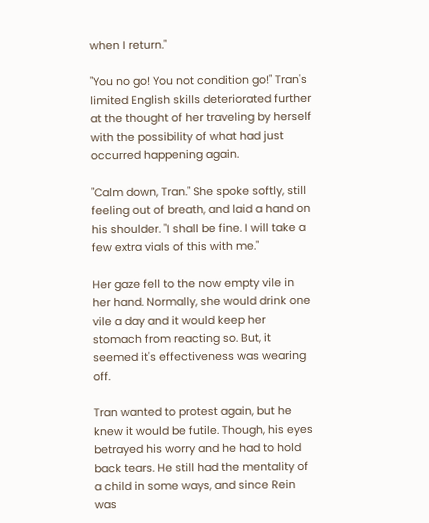when I return."

"You no go! You not condition go!" Tran's limited English skills deteriorated further at the thought of her traveling by herself with the possibility of what had just occurred happening again.

"Calm down, Tran." She spoke softly, still feeling out of breath, and laid a hand on his shoulder. "I shall be fine. I will take a few extra vials of this with me."

Her gaze fell to the now empty vile in her hand. Normally, she would drink one vile a day and it would keep her stomach from reacting so. But, it seemed it's effectiveness was wearing off.

Tran wanted to protest again, but he knew it would be futile. Though, his eyes betrayed his worry and he had to hold back tears. He still had the mentality of a child in some ways, and since Rein was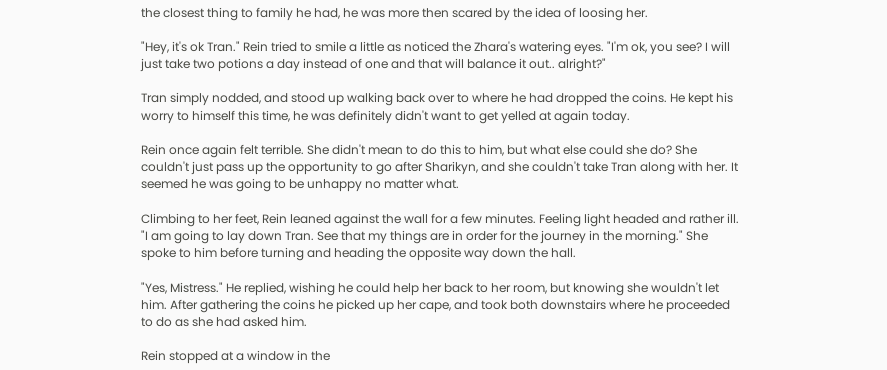the closest thing to family he had, he was more then scared by the idea of loosing her.

"Hey, it's ok Tran." Rein tried to smile a little as noticed the Zhara's watering eyes. "I'm ok, you see? I will just take two potions a day instead of one and that will balance it out.. alright?"

Tran simply nodded, and stood up walking back over to where he had dropped the coins. He kept his worry to himself this time, he was definitely didn't want to get yelled at again today.

Rein once again felt terrible. She didn't mean to do this to him, but what else could she do? She couldn't just pass up the opportunity to go after Sharikyn, and she couldn't take Tran along with her. It seemed he was going to be unhappy no matter what.

Climbing to her feet, Rein leaned against the wall for a few minutes. Feeling light headed and rather ill. "I am going to lay down Tran. See that my things are in order for the journey in the morning." She spoke to him before turning and heading the opposite way down the hall.

"Yes, Mistress." He replied, wishing he could help her back to her room, but knowing she wouldn't let him. After gathering the coins he picked up her cape, and took both downstairs where he proceeded to do as she had asked him.

Rein stopped at a window in the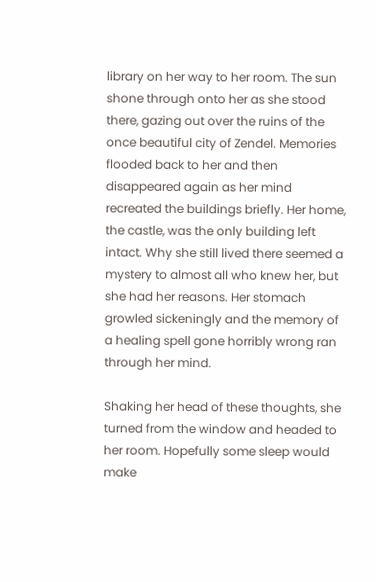library on her way to her room. The sun shone through onto her as she stood there, gazing out over the ruins of the once beautiful city of Zendel. Memories flooded back to her and then disappeared again as her mind recreated the buildings briefly. Her home, the castle, was the only building left intact. Why she still lived there seemed a mystery to almost all who knew her, but she had her reasons. Her stomach growled sickeningly and the memory of a healing spell gone horribly wrong ran through her mind.

Shaking her head of these thoughts, she turned from the window and headed to her room. Hopefully some sleep would make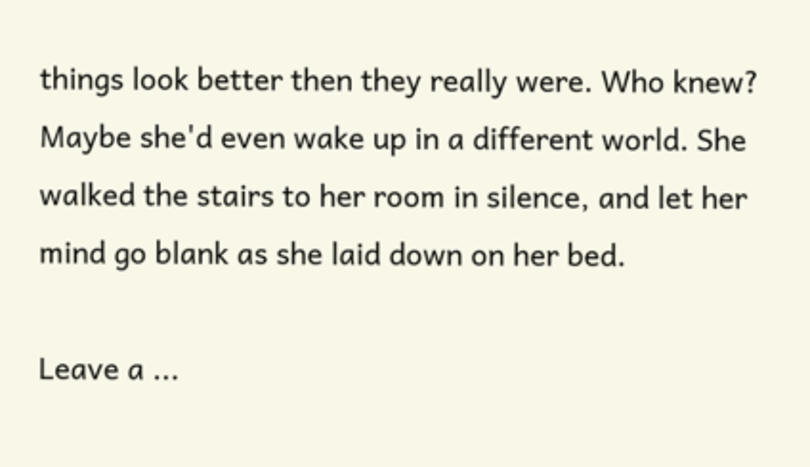things look better then they really were. Who knew? Maybe she'd even wake up in a different world. She walked the stairs to her room in silence, and let her mind go blank as she laid down on her bed.

Leave a ...